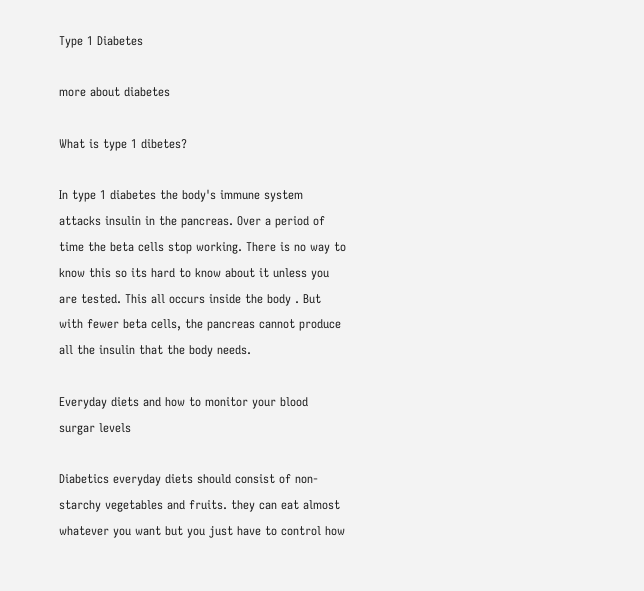Type 1 Diabetes

more about diabetes

What is type 1 dibetes?

In type 1 diabetes the body's immune system attacks insulin in the pancreas. Over a period of time the beta cells stop working. There is no way to know this so its hard to know about it unless you are tested. This all occurs inside the body . But with fewer beta cells, the pancreas cannot produce all the insulin that the body needs.

Everyday diets and how to monitor your blood surgar levels

Diabetics everyday diets should consist of non-starchy vegetables and fruits. they can eat almost whatever you want but you just have to control how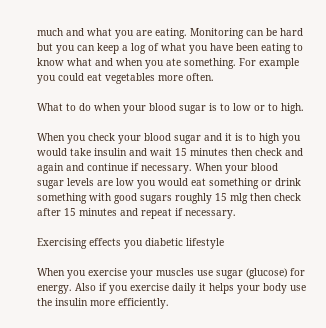much and what you are eating. Monitoring can be hard but you can keep a log of what you have been eating to know what and when you ate something. For example you could eat vegetables more often.

What to do when your blood sugar is to low or to high.

When you check your blood sugar and it is to high you would take insulin and wait 15 minutes then check and again and continue if necessary. When your blood sugar levels are low you would eat something or drink something with good sugars roughly 15 mlg then check after 15 minutes and repeat if necessary.

Exercising effects you diabetic lifestyle

When you exercise your muscles use sugar (glucose) for energy. Also if you exercise daily it helps your body use the insulin more efficiently.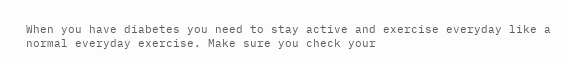When you have diabetes you need to stay active and exercise everyday like a normal everyday exercise. Make sure you check your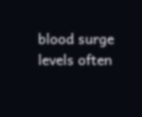blood surge levels often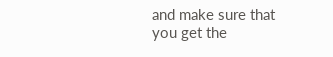and make sure that you get the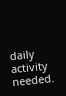daily activity needed.